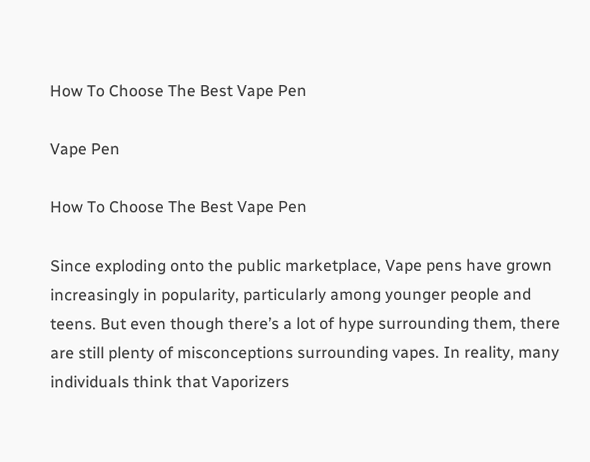How To Choose The Best Vape Pen

Vape Pen

How To Choose The Best Vape Pen

Since exploding onto the public marketplace, Vape pens have grown increasingly in popularity, particularly among younger people and teens. But even though there’s a lot of hype surrounding them, there are still plenty of misconceptions surrounding vapes. In reality, many individuals think that Vaporizers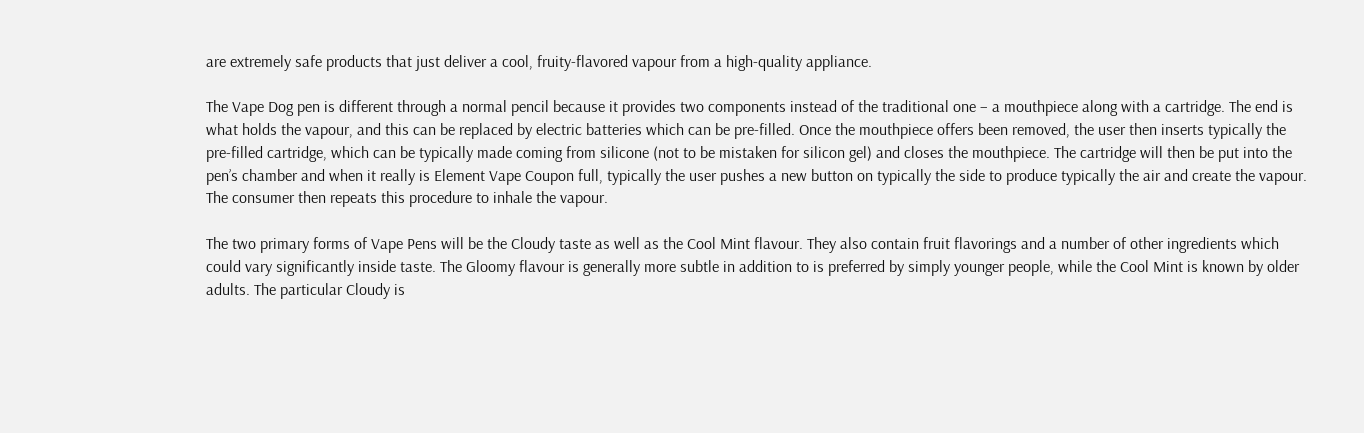are extremely safe products that just deliver a cool, fruity-flavored vapour from a high-quality appliance.

The Vape Dog pen is different through a normal pencil because it provides two components instead of the traditional one – a mouthpiece along with a cartridge. The end is what holds the vapour, and this can be replaced by electric batteries which can be pre-filled. Once the mouthpiece offers been removed, the user then inserts typically the pre-filled cartridge, which can be typically made coming from silicone (not to be mistaken for silicon gel) and closes the mouthpiece. The cartridge will then be put into the pen’s chamber and when it really is Element Vape Coupon full, typically the user pushes a new button on typically the side to produce typically the air and create the vapour. The consumer then repeats this procedure to inhale the vapour.

The two primary forms of Vape Pens will be the Cloudy taste as well as the Cool Mint flavour. They also contain fruit flavorings and a number of other ingredients which could vary significantly inside taste. The Gloomy flavour is generally more subtle in addition to is preferred by simply younger people, while the Cool Mint is known by older adults. The particular Cloudy is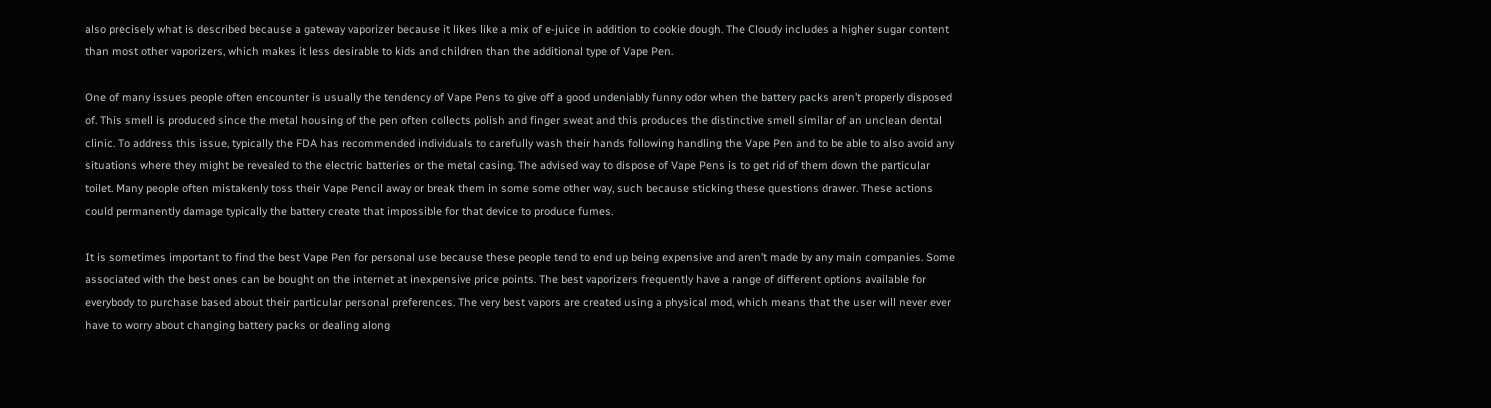also precisely what is described because a gateway vaporizer because it likes like a mix of e-juice in addition to cookie dough. The Cloudy includes a higher sugar content than most other vaporizers, which makes it less desirable to kids and children than the additional type of Vape Pen.

One of many issues people often encounter is usually the tendency of Vape Pens to give off a good undeniably funny odor when the battery packs aren’t properly disposed of. This smell is produced since the metal housing of the pen often collects polish and finger sweat and this produces the distinctive smell similar of an unclean dental clinic. To address this issue, typically the FDA has recommended individuals to carefully wash their hands following handling the Vape Pen and to be able to also avoid any situations where they might be revealed to the electric batteries or the metal casing. The advised way to dispose of Vape Pens is to get rid of them down the particular toilet. Many people often mistakenly toss their Vape Pencil away or break them in some some other way, such because sticking these questions drawer. These actions could permanently damage typically the battery create that impossible for that device to produce fumes.

It is sometimes important to find the best Vape Pen for personal use because these people tend to end up being expensive and aren’t made by any main companies. Some associated with the best ones can be bought on the internet at inexpensive price points. The best vaporizers frequently have a range of different options available for everybody to purchase based about their particular personal preferences. The very best vapors are created using a physical mod, which means that the user will never ever have to worry about changing battery packs or dealing along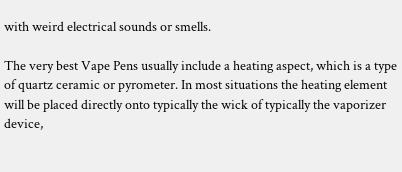with weird electrical sounds or smells.

The very best Vape Pens usually include a heating aspect, which is a type of quartz ceramic or pyrometer. In most situations the heating element will be placed directly onto typically the wick of typically the vaporizer device,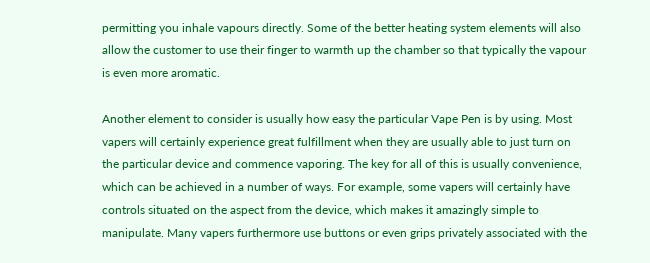permitting you inhale vapours directly. Some of the better heating system elements will also allow the customer to use their finger to warmth up the chamber so that typically the vapour is even more aromatic.

Another element to consider is usually how easy the particular Vape Pen is by using. Most vapers will certainly experience great fulfillment when they are usually able to just turn on the particular device and commence vaporing. The key for all of this is usually convenience, which can be achieved in a number of ways. For example, some vapers will certainly have controls situated on the aspect from the device, which makes it amazingly simple to manipulate. Many vapers furthermore use buttons or even grips privately associated with the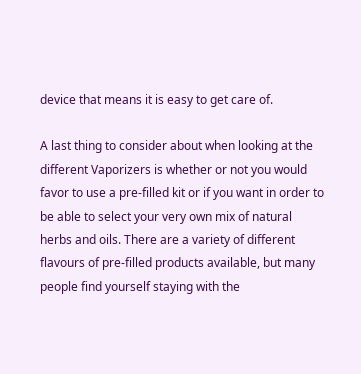device that means it is easy to get care of.

A last thing to consider about when looking at the different Vaporizers is whether or not you would favor to use a pre-filled kit or if you want in order to be able to select your very own mix of natural herbs and oils. There are a variety of different flavours of pre-filled products available, but many people find yourself staying with the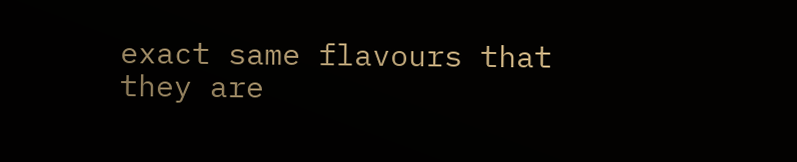exact same flavours that they are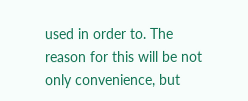used in order to. The reason for this will be not only convenience, but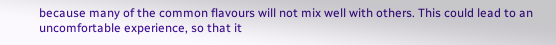because many of the common flavours will not mix well with others. This could lead to an uncomfortable experience, so that it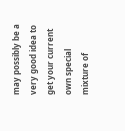may possibly be a very good idea to get your current own special mixture of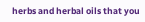herbs and herbal oils that you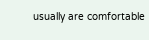usually are comfortable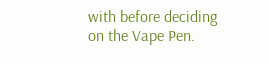with before deciding on the Vape Pen.